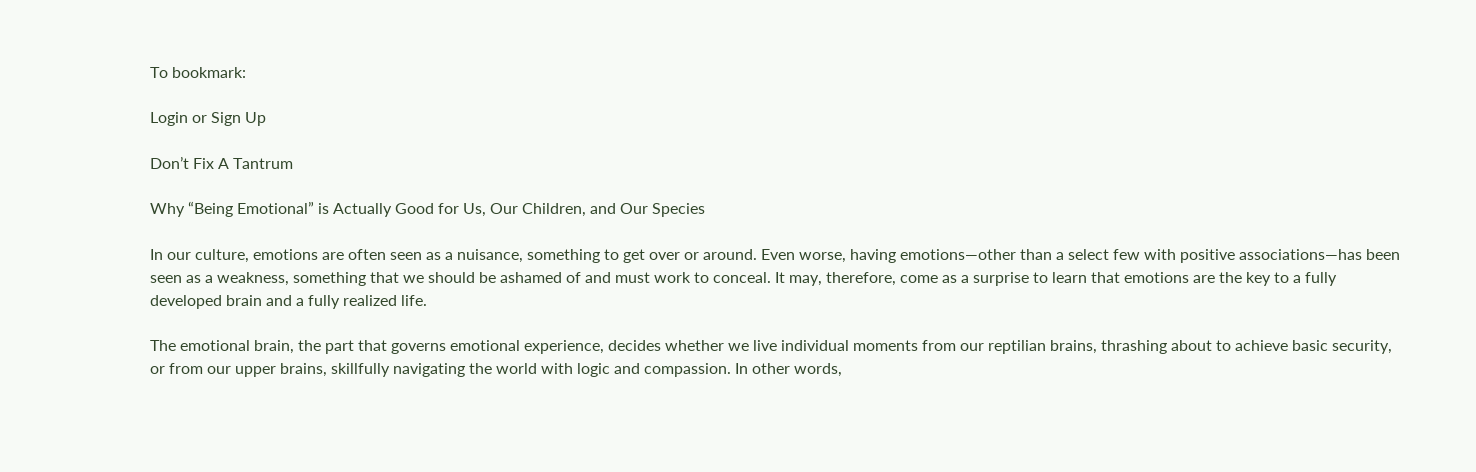To bookmark:

Login or Sign Up

Don’t Fix A Tantrum

Why “Being Emotional” is Actually Good for Us, Our Children, and Our Species

In our culture, emotions are often seen as a nuisance, something to get over or around. Even worse, having emotions—other than a select few with positive associations—has been seen as a weakness, something that we should be ashamed of and must work to conceal. It may, therefore, come as a surprise to learn that emotions are the key to a fully developed brain and a fully realized life.

The emotional brain, the part that governs emotional experience, decides whether we live individual moments from our reptilian brains, thrashing about to achieve basic security, or from our upper brains, skillfully navigating the world with logic and compassion. In other words,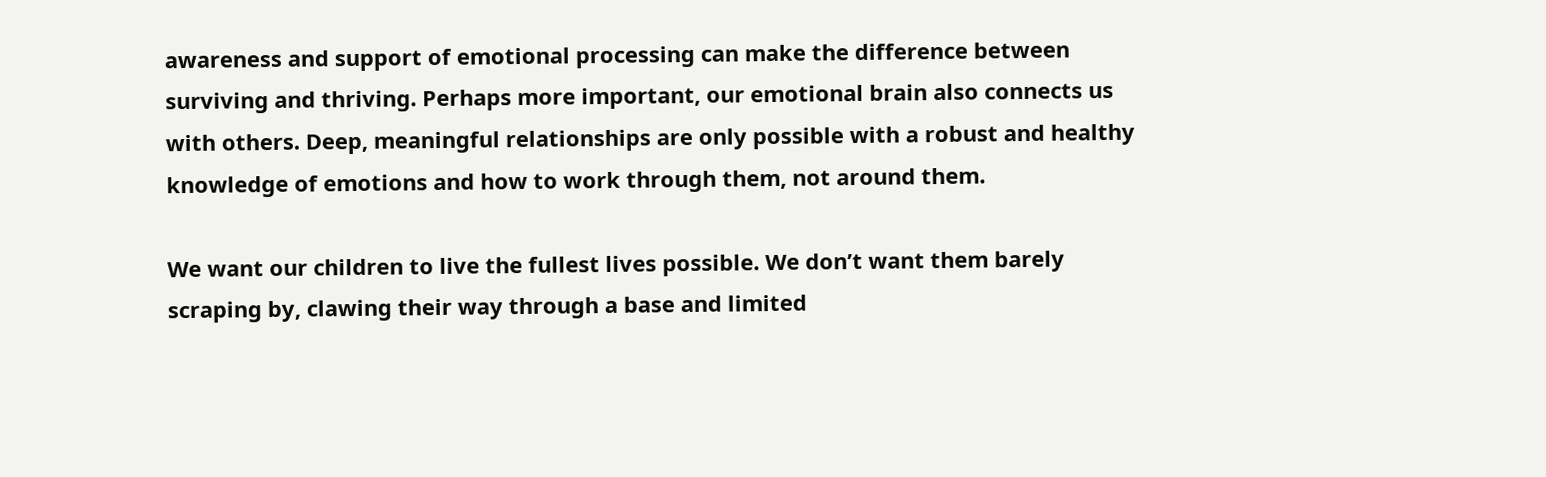awareness and support of emotional processing can make the difference between surviving and thriving. Perhaps more important, our emotional brain also connects us with others. Deep, meaningful relationships are only possible with a robust and healthy knowledge of emotions and how to work through them, not around them.

We want our children to live the fullest lives possible. We don’t want them barely scraping by, clawing their way through a base and limited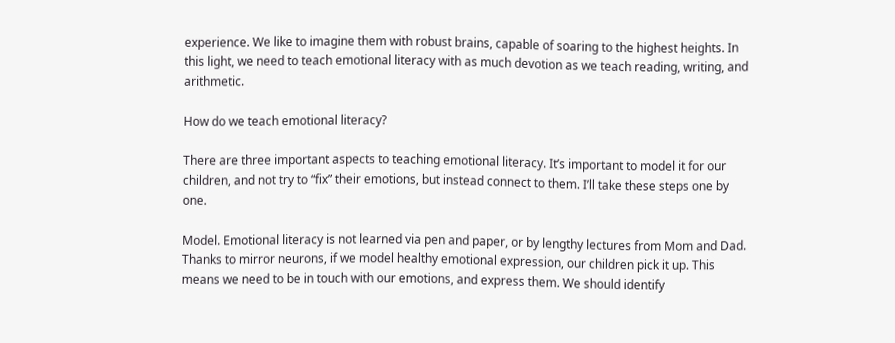experience. We like to imagine them with robust brains, capable of soaring to the highest heights. In this light, we need to teach emotional literacy with as much devotion as we teach reading, writing, and arithmetic.

How do we teach emotional literacy?

There are three important aspects to teaching emotional literacy. It’s important to model it for our children, and not try to “fix” their emotions, but instead connect to them. I’ll take these steps one by one.

Model. Emotional literacy is not learned via pen and paper, or by lengthy lectures from Mom and Dad. Thanks to mirror neurons, if we model healthy emotional expression, our children pick it up. This means we need to be in touch with our emotions, and express them. We should identify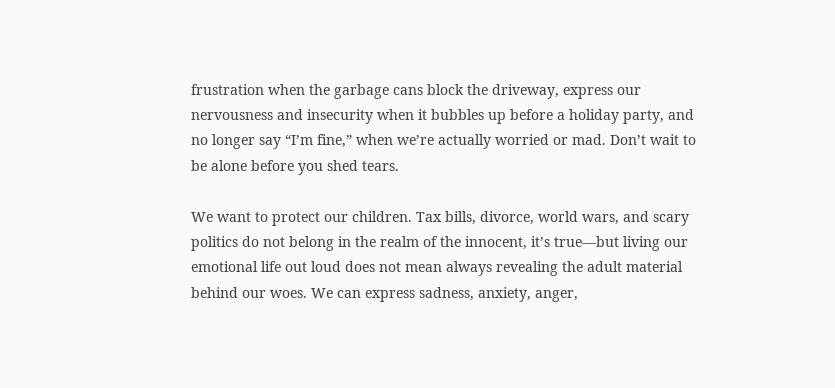frustration when the garbage cans block the driveway, express our nervousness and insecurity when it bubbles up before a holiday party, and no longer say “I’m fine,” when we’re actually worried or mad. Don’t wait to be alone before you shed tears.

We want to protect our children. Tax bills, divorce, world wars, and scary politics do not belong in the realm of the innocent, it’s true—but living our emotional life out loud does not mean always revealing the adult material behind our woes. We can express sadness, anxiety, anger,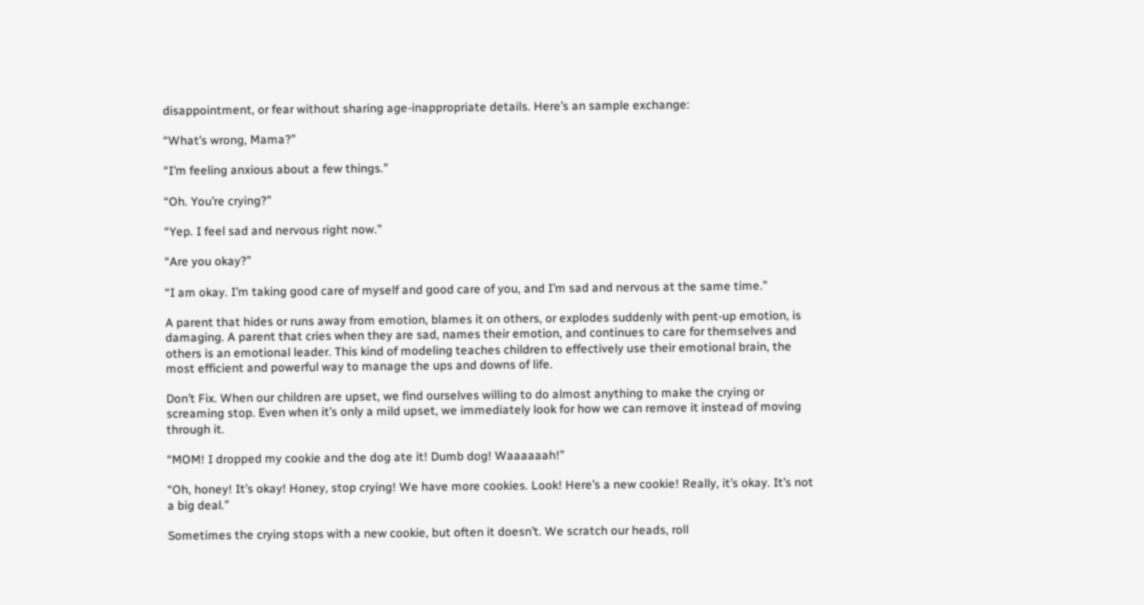disappointment, or fear without sharing age-inappropriate details. Here’s an sample exchange:

“What’s wrong, Mama?”

“I’m feeling anxious about a few things.”

“Oh. You’re crying?”

“Yep. I feel sad and nervous right now.”

“Are you okay?”

“I am okay. I’m taking good care of myself and good care of you, and I’m sad and nervous at the same time.”

A parent that hides or runs away from emotion, blames it on others, or explodes suddenly with pent-up emotion, is damaging. A parent that cries when they are sad, names their emotion, and continues to care for themselves and others is an emotional leader. This kind of modeling teaches children to effectively use their emotional brain, the most efficient and powerful way to manage the ups and downs of life.

Don’t Fix. When our children are upset, we find ourselves willing to do almost anything to make the crying or screaming stop. Even when it’s only a mild upset, we immediately look for how we can remove it instead of moving through it.

“MOM! I dropped my cookie and the dog ate it! Dumb dog! Waaaaaah!”

“Oh, honey! It’s okay! Honey, stop crying! We have more cookies. Look! Here’s a new cookie! Really, it’s okay. It’s not a big deal.”

Sometimes the crying stops with a new cookie, but often it doesn’t. We scratch our heads, roll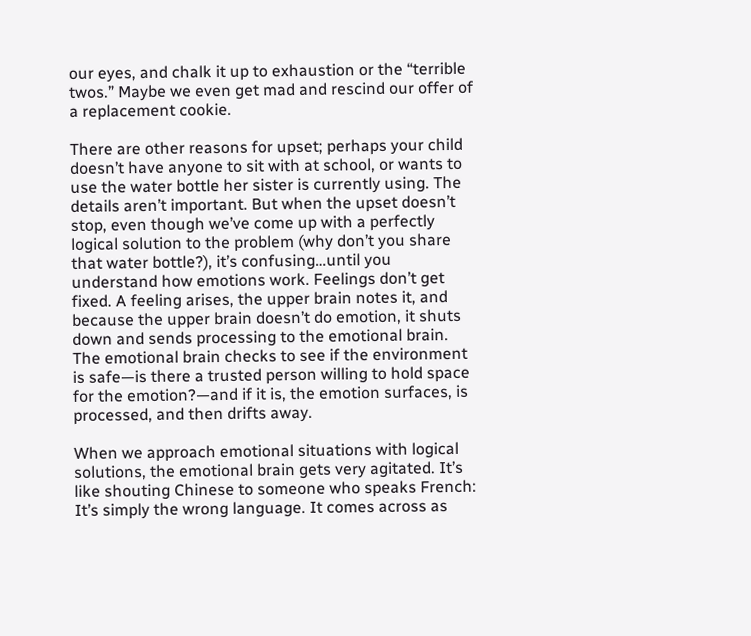our eyes, and chalk it up to exhaustion or the “terrible twos.” Maybe we even get mad and rescind our offer of a replacement cookie.

There are other reasons for upset; perhaps your child doesn’t have anyone to sit with at school, or wants to use the water bottle her sister is currently using. The details aren’t important. But when the upset doesn’t stop, even though we’ve come up with a perfectly logical solution to the problem (why don’t you share that water bottle?), it’s confusing…until you understand how emotions work. Feelings don’t get fixed. A feeling arises, the upper brain notes it, and because the upper brain doesn’t do emotion, it shuts down and sends processing to the emotional brain. The emotional brain checks to see if the environment is safe—is there a trusted person willing to hold space for the emotion?—and if it is, the emotion surfaces, is processed, and then drifts away.

When we approach emotional situations with logical solutions, the emotional brain gets very agitated. It’s like shouting Chinese to someone who speaks French: It’s simply the wrong language. It comes across as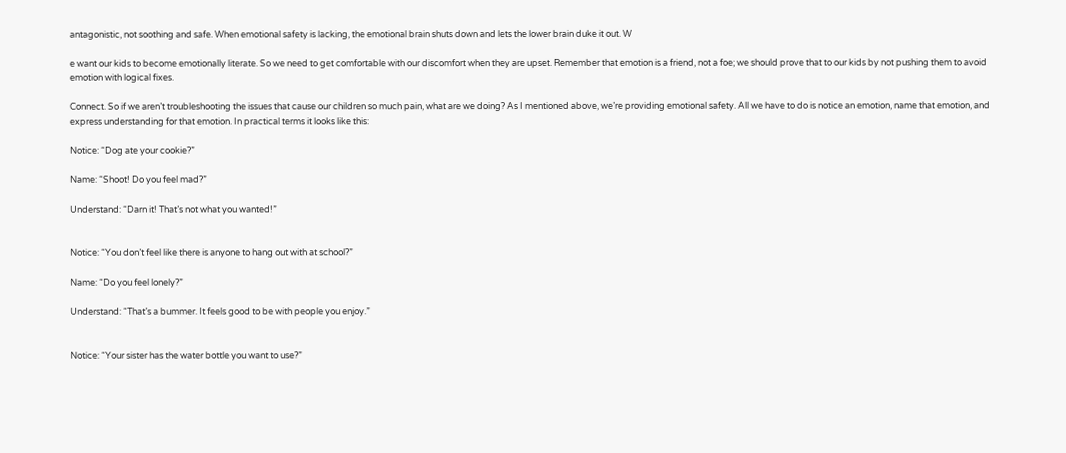antagonistic, not soothing and safe. When emotional safety is lacking, the emotional brain shuts down and lets the lower brain duke it out. W

e want our kids to become emotionally literate. So we need to get comfortable with our discomfort when they are upset. Remember that emotion is a friend, not a foe; we should prove that to our kids by not pushing them to avoid emotion with logical fixes.

Connect. So if we aren’t troubleshooting the issues that cause our children so much pain, what are we doing? As I mentioned above, we’re providing emotional safety. All we have to do is notice an emotion, name that emotion, and express understanding for that emotion. In practical terms it looks like this:

Notice: “Dog ate your cookie?”

Name: “Shoot! Do you feel mad?”

Understand: “Darn it! That’s not what you wanted!”


Notice: “You don’t feel like there is anyone to hang out with at school?”

Name: “Do you feel lonely?”

Understand: “That’s a bummer. It feels good to be with people you enjoy.”


Notice: “Your sister has the water bottle you want to use?”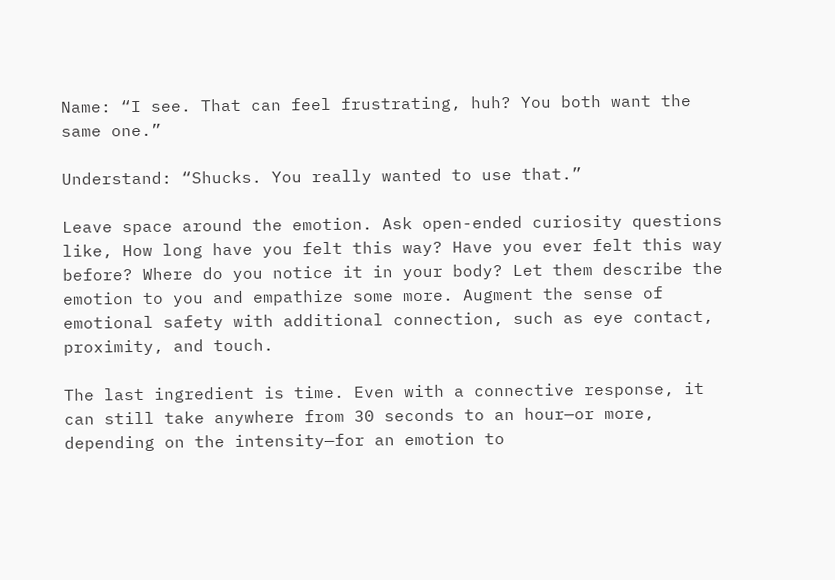Name: “I see. That can feel frustrating, huh? You both want the same one.”

Understand: “Shucks. You really wanted to use that.”

Leave space around the emotion. Ask open-ended curiosity questions like, How long have you felt this way? Have you ever felt this way before? Where do you notice it in your body? Let them describe the emotion to you and empathize some more. Augment the sense of emotional safety with additional connection, such as eye contact, proximity, and touch.

The last ingredient is time. Even with a connective response, it can still take anywhere from 30 seconds to an hour—or more, depending on the intensity—for an emotion to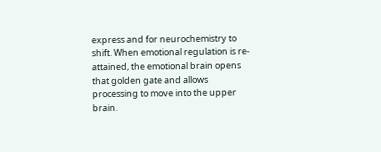express and for neurochemistry to shift. When emotional regulation is re-attained, the emotional brain opens that golden gate and allows processing to move into the upper brain.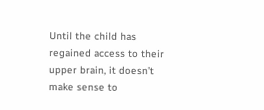Until the child has regained access to their upper brain, it doesn’t make sense to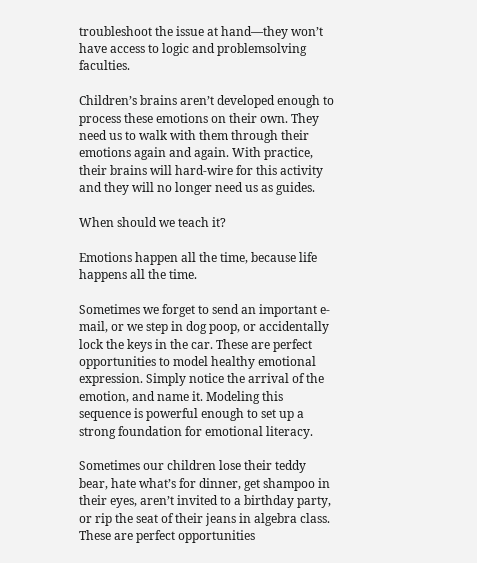troubleshoot the issue at hand—they won’t have access to logic and problemsolving faculties.

Children’s brains aren’t developed enough to process these emotions on their own. They need us to walk with them through their emotions again and again. With practice, their brains will hard-wire for this activity and they will no longer need us as guides.

When should we teach it?

Emotions happen all the time, because life happens all the time.

Sometimes we forget to send an important e-mail, or we step in dog poop, or accidentally lock the keys in the car. These are perfect opportunities to model healthy emotional expression. Simply notice the arrival of the emotion, and name it. Modeling this sequence is powerful enough to set up a strong foundation for emotional literacy.

Sometimes our children lose their teddy bear, hate what’s for dinner, get shampoo in their eyes, aren’t invited to a birthday party, or rip the seat of their jeans in algebra class. These are perfect opportunities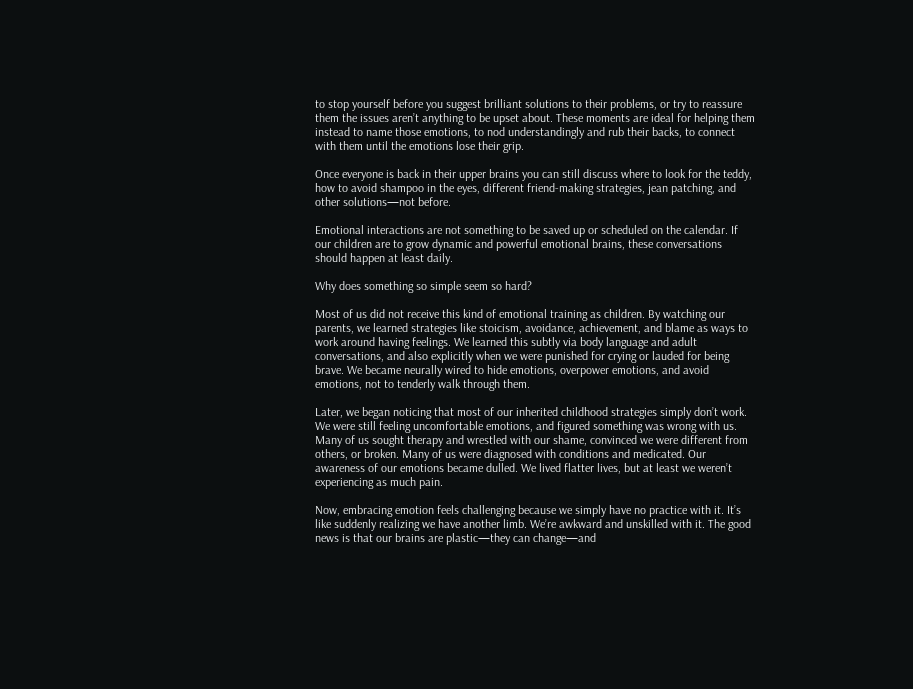to stop yourself before you suggest brilliant solutions to their problems, or try to reassure them the issues aren’t anything to be upset about. These moments are ideal for helping them instead to name those emotions, to nod understandingly and rub their backs, to connect with them until the emotions lose their grip.

Once everyone is back in their upper brains you can still discuss where to look for the teddy, how to avoid shampoo in the eyes, different friend-making strategies, jean patching, and other solutions—not before.

Emotional interactions are not something to be saved up or scheduled on the calendar. If our children are to grow dynamic and powerful emotional brains, these conversations should happen at least daily.

Why does something so simple seem so hard?

Most of us did not receive this kind of emotional training as children. By watching our parents, we learned strategies like stoicism, avoidance, achievement, and blame as ways to work around having feelings. We learned this subtly via body language and adult conversations, and also explicitly when we were punished for crying or lauded for being brave. We became neurally wired to hide emotions, overpower emotions, and avoid emotions, not to tenderly walk through them.

Later, we began noticing that most of our inherited childhood strategies simply don’t work. We were still feeling uncomfortable emotions, and figured something was wrong with us. Many of us sought therapy and wrestled with our shame, convinced we were different from others, or broken. Many of us were diagnosed with conditions and medicated. Our awareness of our emotions became dulled. We lived flatter lives, but at least we weren’t experiencing as much pain.

Now, embracing emotion feels challenging because we simply have no practice with it. It’s like suddenly realizing we have another limb. We’re awkward and unskilled with it. The good news is that our brains are plastic—they can change—and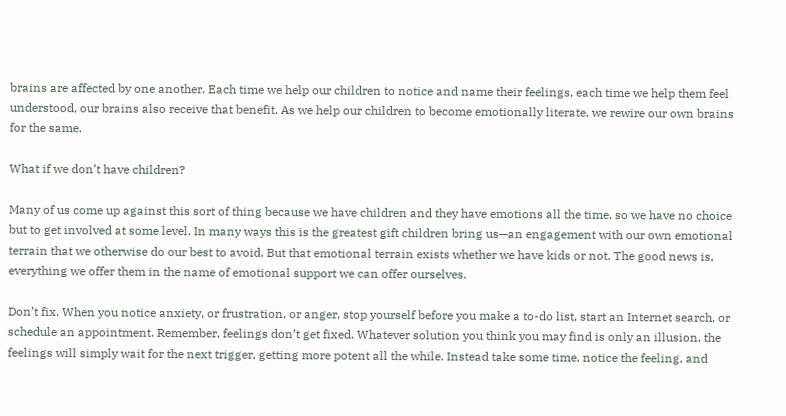brains are affected by one another. Each time we help our children to notice and name their feelings, each time we help them feel understood, our brains also receive that benefit. As we help our children to become emotionally literate, we rewire our own brains for the same.

What if we don’t have children?

Many of us come up against this sort of thing because we have children and they have emotions all the time, so we have no choice but to get involved at some level. In many ways this is the greatest gift children bring us—an engagement with our own emotional terrain that we otherwise do our best to avoid. But that emotional terrain exists whether we have kids or not. The good news is, everything we offer them in the name of emotional support we can offer ourselves.

Don’t fix. When you notice anxiety, or frustration, or anger, stop yourself before you make a to-do list, start an Internet search, or schedule an appointment. Remember, feelings don’t get fixed. Whatever solution you think you may find is only an illusion, the feelings will simply wait for the next trigger, getting more potent all the while. Instead take some time, notice the feeling, and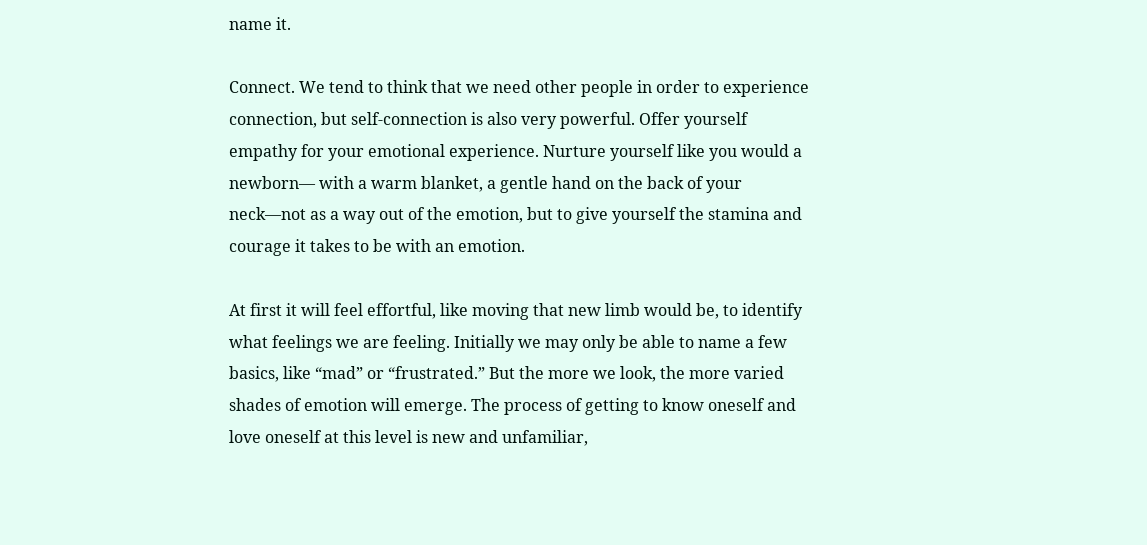name it.

Connect. We tend to think that we need other people in order to experience connection, but self-connection is also very powerful. Offer yourself empathy for your emotional experience. Nurture yourself like you would a newborn— with a warm blanket, a gentle hand on the back of your neck—not as a way out of the emotion, but to give yourself the stamina and courage it takes to be with an emotion.

At first it will feel effortful, like moving that new limb would be, to identify what feelings we are feeling. Initially we may only be able to name a few basics, like “mad” or “frustrated.” But the more we look, the more varied shades of emotion will emerge. The process of getting to know oneself and love oneself at this level is new and unfamiliar,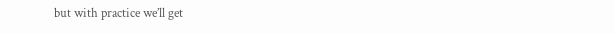but with practice we’ll get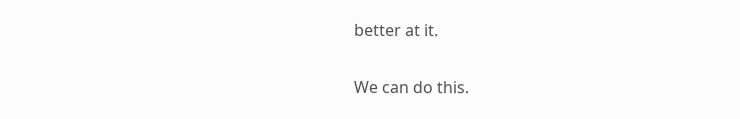better at it.

We can do this.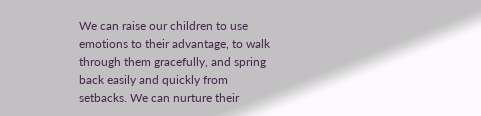We can raise our children to use emotions to their advantage, to walk through them gracefully, and spring back easily and quickly from setbacks. We can nurture their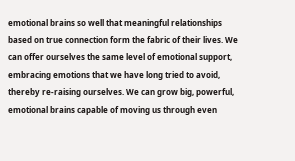emotional brains so well that meaningful relationships based on true connection form the fabric of their lives. We can offer ourselves the same level of emotional support, embracing emotions that we have long tried to avoid, thereby re-raising ourselves. We can grow big, powerful, emotional brains capable of moving us through even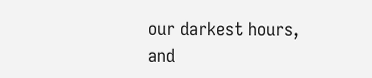our darkest hours, and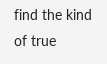find the kind of true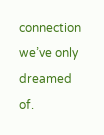connection we’ve only dreamed of.